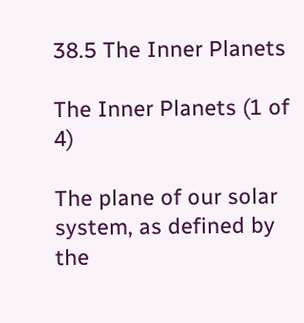38.5 The Inner Planets

The Inner Planets (1 of 4)

The plane of our solar system, as defined by the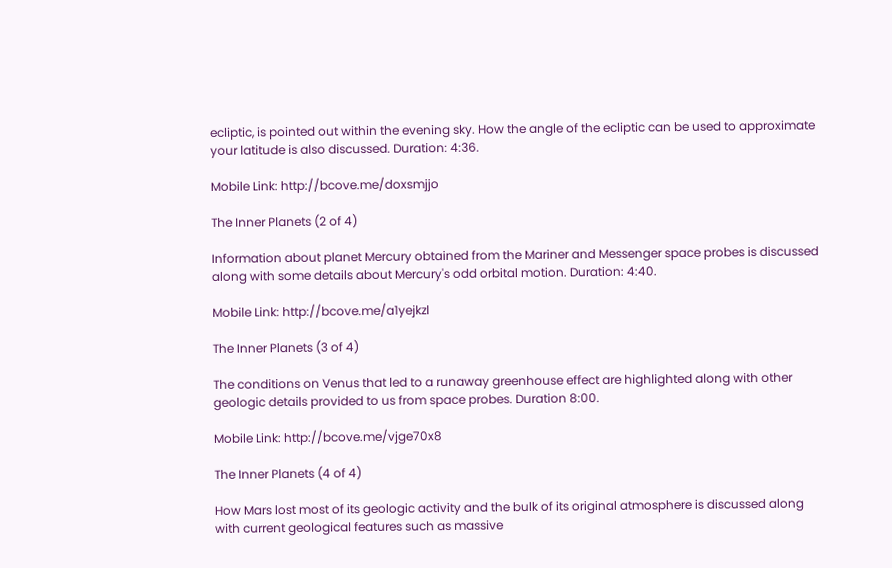ecliptic, is pointed out within the evening sky. How the angle of the ecliptic can be used to approximate your latitude is also discussed. Duration: 4:36.

Mobile Link: http://bcove.me/doxsmjjo

The Inner Planets (2 of 4)

Information about planet Mercury obtained from the Mariner and Messenger space probes is discussed along with some details about Mercury's odd orbital motion. Duration: 4:40.

Mobile Link: http://bcove.me/a1yejkzl

The Inner Planets (3 of 4)

The conditions on Venus that led to a runaway greenhouse effect are highlighted along with other geologic details provided to us from space probes. Duration 8:00.

Mobile Link: http://bcove.me/vjge70x8

The Inner Planets (4 of 4)

How Mars lost most of its geologic activity and the bulk of its original atmosphere is discussed along with current geological features such as massive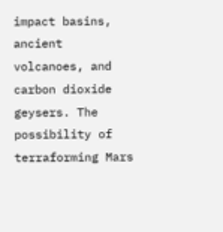impact basins, ancient volcanoes, and carbon dioxide geysers. The possibility of terraforming Mars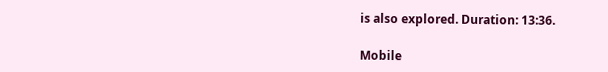is also explored. Duration: 13:36.

Mobile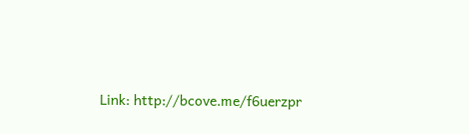Link: http://bcove.me/f6uerzpr